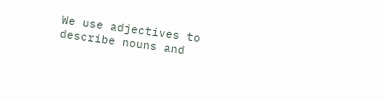We use adjectives to describe nouns and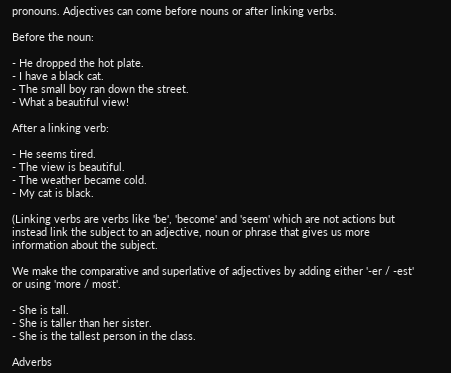pronouns. Adjectives can come before nouns or after linking verbs.

Before the noun:

- He dropped the hot plate.
- I have a black cat.
- The small boy ran down the street.
- What a beautiful view!

After a linking verb:

- He seems tired.
- The view is beautiful.
- The weather became cold.
- My cat is black.

(Linking verbs are verbs like 'be', 'become' and 'seem' which are not actions but instead link the subject to an adjective, noun or phrase that gives us more information about the subject.

We make the comparative and superlative of adjectives by adding either '-er / -est' or using 'more / most'.

- She is tall.
- She is taller than her sister.
- She is the tallest person in the class.

Adverbs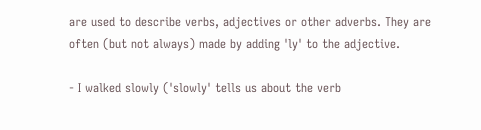are used to describe verbs, adjectives or other adverbs. They are often (but not always) made by adding 'ly' to the adjective.

- I walked slowly ('slowly' tells us about the verb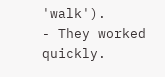'walk').
- They worked quickly.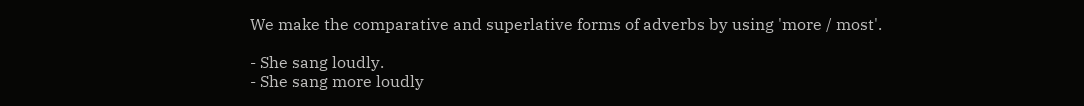We make the comparative and superlative forms of adverbs by using 'more / most'.

- She sang loudly.
- She sang more loudly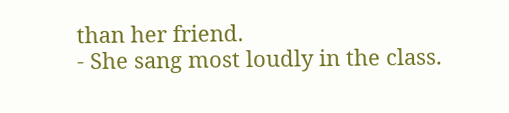than her friend.
- She sang most loudly in the class.